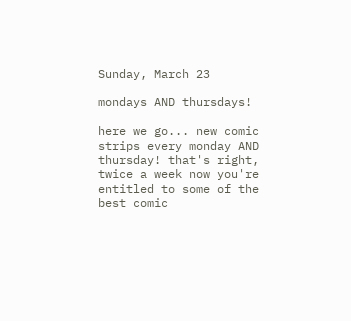Sunday, March 23

mondays AND thursdays!

here we go... new comic strips every monday AND thursday! that's right, twice a week now you're entitled to some of the best comic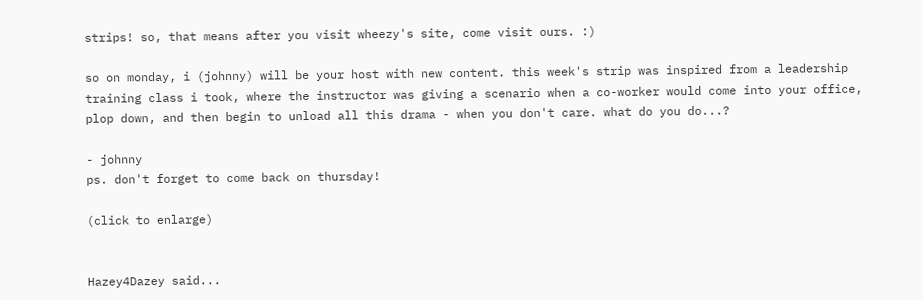strips! so, that means after you visit wheezy's site, come visit ours. :)

so on monday, i (johnny) will be your host with new content. this week's strip was inspired from a leadership training class i took, where the instructor was giving a scenario when a co-worker would come into your office, plop down, and then begin to unload all this drama - when you don't care. what do you do...?

- johnny
ps. don't forget to come back on thursday!

(click to enlarge)


Hazey4Dazey said...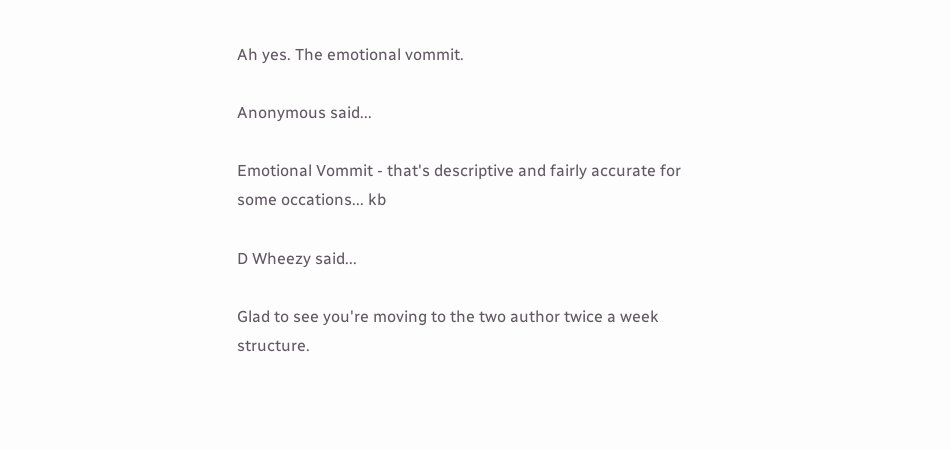Ah yes. The emotional vommit.

Anonymous said...

Emotional Vommit - that's descriptive and fairly accurate for some occations... kb

D Wheezy said...

Glad to see you're moving to the two author twice a week structure.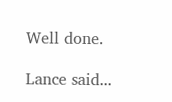Well done.

Lance said...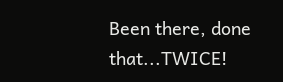Been there, done that...TWICE!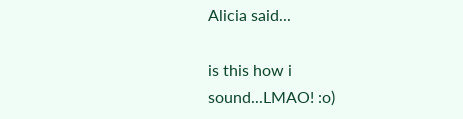Alicia said...

is this how i sound...LMAO! :o)